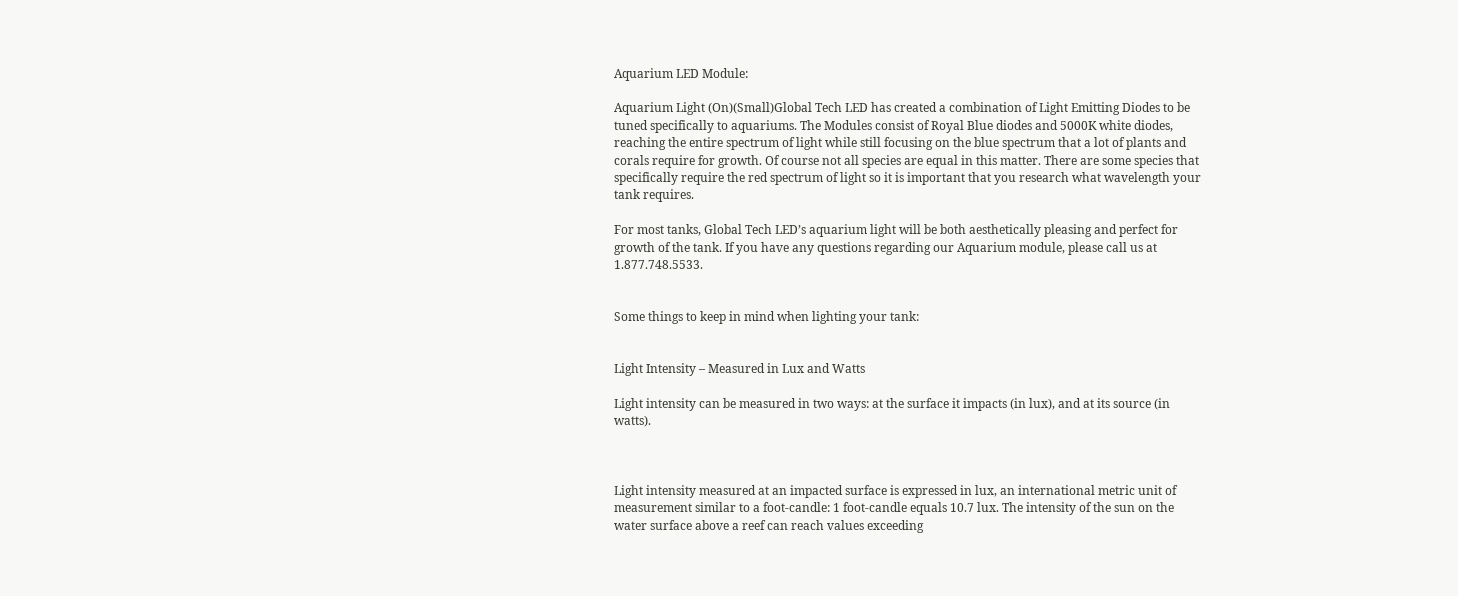Aquarium LED Module:

Aquarium Light (On)(Small)Global Tech LED has created a combination of Light Emitting Diodes to be tuned specifically to aquariums. The Modules consist of Royal Blue diodes and 5000K white diodes, reaching the entire spectrum of light while still focusing on the blue spectrum that a lot of plants and corals require for growth. Of course not all species are equal in this matter. There are some species that specifically require the red spectrum of light so it is important that you research what wavelength your tank requires.

For most tanks, Global Tech LED’s aquarium light will be both aesthetically pleasing and perfect for growth of the tank. If you have any questions regarding our Aquarium module, please call us at 1.877.748.5533.


Some things to keep in mind when lighting your tank:


Light Intensity – Measured in Lux and Watts

Light intensity can be measured in two ways: at the surface it impacts (in lux), and at its source (in watts).



Light intensity measured at an impacted surface is expressed in lux, an international metric unit of measurement similar to a foot-candle: 1 foot-candle equals 10.7 lux. The intensity of the sun on the water surface above a reef can reach values exceeding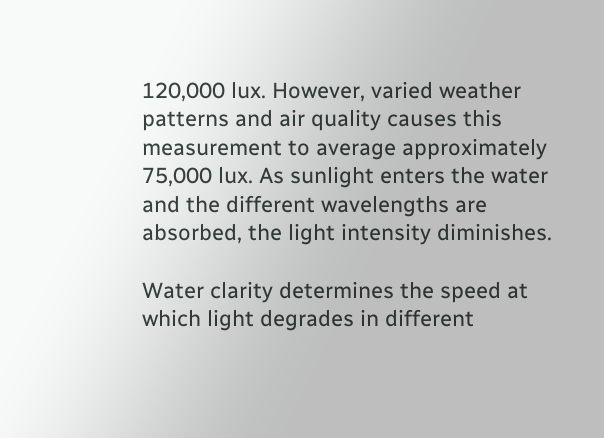120,000 lux. However, varied weather patterns and air quality causes this measurement to average approximately 75,000 lux. As sunlight enters the water and the different wavelengths are absorbed, the light intensity diminishes.

Water clarity determines the speed at which light degrades in different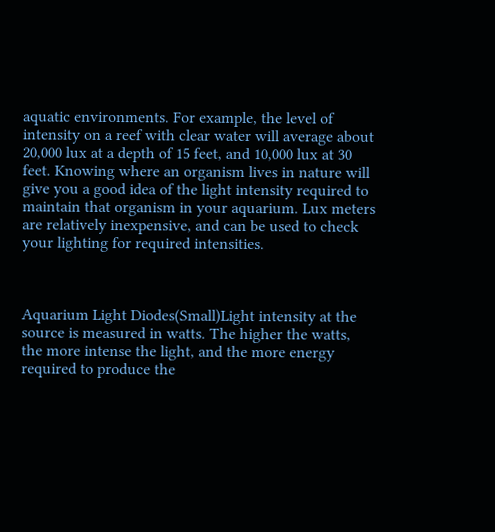aquatic environments. For example, the level of intensity on a reef with clear water will average about 20,000 lux at a depth of 15 feet, and 10,000 lux at 30 feet. Knowing where an organism lives in nature will give you a good idea of the light intensity required to maintain that organism in your aquarium. Lux meters are relatively inexpensive, and can be used to check your lighting for required intensities.



Aquarium Light Diodes(Small)Light intensity at the source is measured in watts. The higher the watts, the more intense the light, and the more energy required to produce the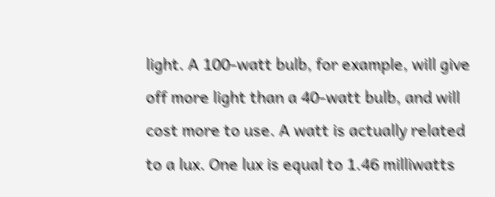light. A 100-watt bulb, for example, will give off more light than a 40-watt bulb, and will cost more to use. A watt is actually related to a lux. One lux is equal to 1.46 milliwatts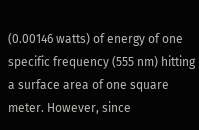(0.00146 watts) of energy of one specific frequency (555 nm) hitting a surface area of one square meter. However, since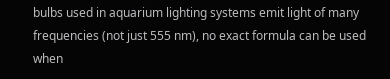bulbs used in aquarium lighting systems emit light of many frequencies (not just 555 nm), no exact formula can be used when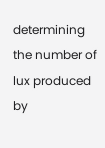determining the number of lux produced by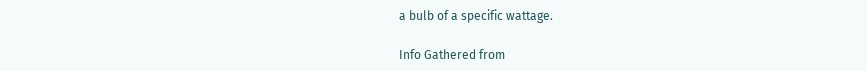a bulb of a specific wattage.

Info Gathered from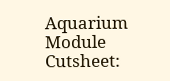Aquarium Module Cutsheet: